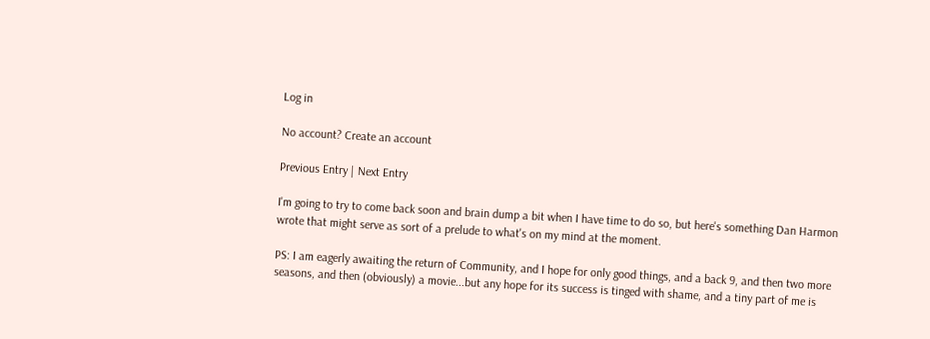Log in

No account? Create an account

Previous Entry | Next Entry

I'm going to try to come back soon and brain dump a bit when I have time to do so, but here's something Dan Harmon wrote that might serve as sort of a prelude to what's on my mind at the moment.

PS: I am eagerly awaiting the return of Community, and I hope for only good things, and a back 9, and then two more seasons, and then (obviously) a movie...but any hope for its success is tinged with shame, and a tiny part of me is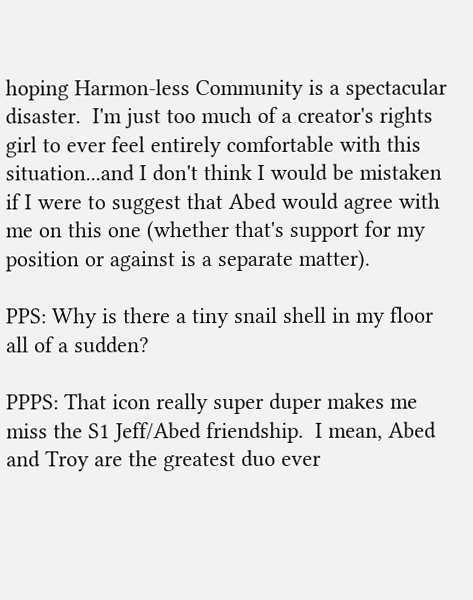hoping Harmon-less Community is a spectacular disaster.  I'm just too much of a creator's rights girl to ever feel entirely comfortable with this situation...and I don't think I would be mistaken if I were to suggest that Abed would agree with me on this one (whether that's support for my position or against is a separate matter).

PPS: Why is there a tiny snail shell in my floor all of a sudden?

PPPS: That icon really super duper makes me miss the S1 Jeff/Abed friendship.  I mean, Abed and Troy are the greatest duo ever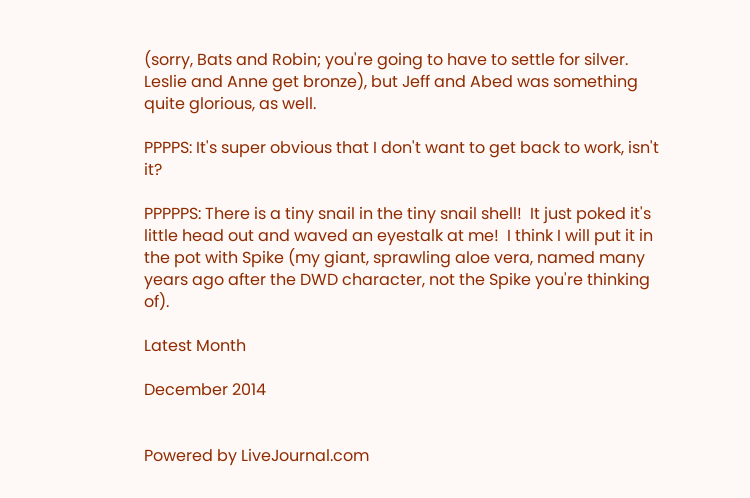(sorry, Bats and Robin; you're going to have to settle for silver.  Leslie and Anne get bronze), but Jeff and Abed was something quite glorious, as well.

PPPPS: It's super obvious that I don't want to get back to work, isn't it?

PPPPPS: There is a tiny snail in the tiny snail shell!  It just poked it's little head out and waved an eyestalk at me!  I think I will put it in the pot with Spike (my giant, sprawling aloe vera, named many years ago after the DWD character, not the Spike you're thinking of).

Latest Month

December 2014


Powered by LiveJournal.com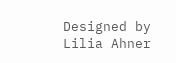Designed by Lilia Ahner